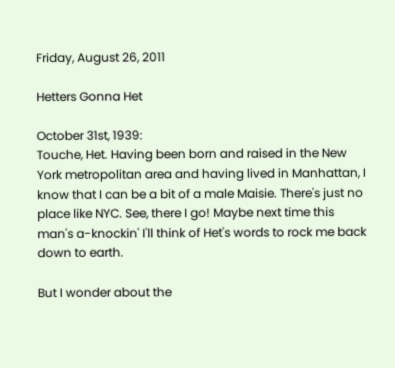Friday, August 26, 2011

Hetters Gonna Het

October 31st, 1939:
Touche, Het. Having been born and raised in the New York metropolitan area and having lived in Manhattan, I know that I can be a bit of a male Maisie. There's just no place like NYC. See, there I go! Maybe next time this man's a-knockin' I'll think of Het's words to rock me back down to earth.

But I wonder about the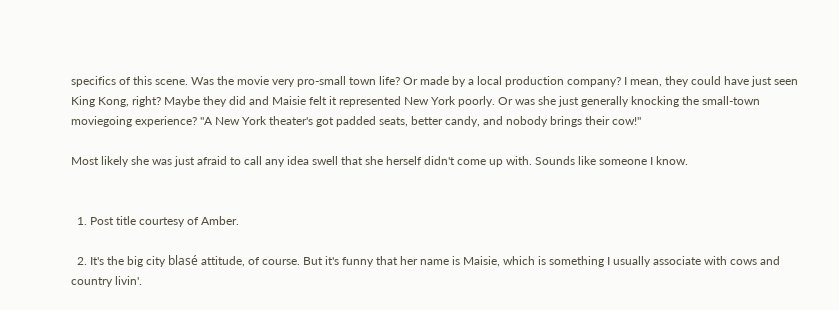specifics of this scene. Was the movie very pro-small town life? Or made by a local production company? I mean, they could have just seen King Kong, right? Maybe they did and Maisie felt it represented New York poorly. Or was she just generally knocking the small-town moviegoing experience? "A New York theater's got padded seats, better candy, and nobody brings their cow!"

Most likely she was just afraid to call any idea swell that she herself didn't come up with. Sounds like someone I know.


  1. Post title courtesy of Amber.

  2. It's the big city blasé attitude, of course. But it's funny that her name is Maisie, which is something I usually associate with cows and country livin'.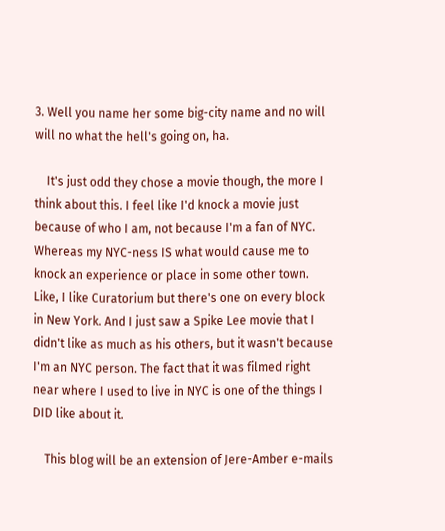3. Well you name her some big-city name and no will will no what the hell's going on, ha.

    It's just odd they chose a movie though, the more I think about this. I feel like I'd knock a movie just because of who I am, not because I'm a fan of NYC. Whereas my NYC-ness IS what would cause me to knock an experience or place in some other town. Like, I like Curatorium but there's one on every block in New York. And I just saw a Spike Lee movie that I didn't like as much as his others, but it wasn't because I'm an NYC person. The fact that it was filmed right near where I used to live in NYC is one of the things I DID like about it.

    This blog will be an extension of Jere-Amber e-mails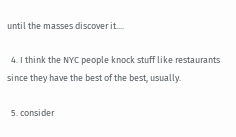until the masses discover it....

  4. I think the NYC people knock stuff like restaurants since they have the best of the best, usually.

  5. consider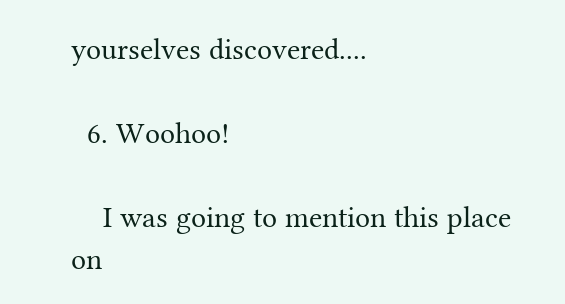yourselves discovered....

  6. Woohoo!

    I was going to mention this place on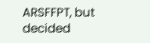ARSFFPT, but decided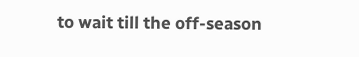to wait till the off-season